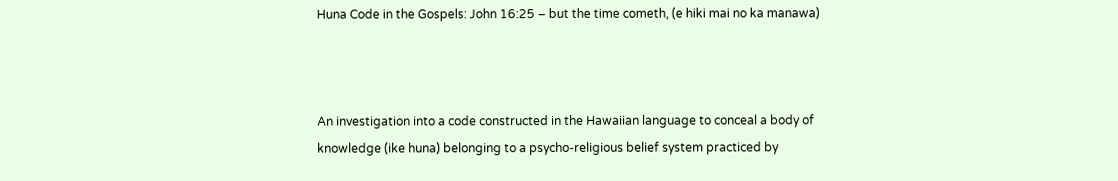Huna Code in the Gospels: John 16:25 – but the time cometh, (e hiki mai no ka manawa)



An investigation into a code constructed in the Hawaiian language to conceal a body of knowledge (ike huna) belonging to a psycho-religious belief system practiced by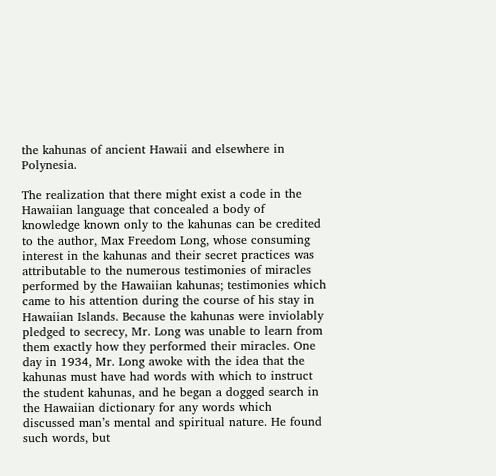the kahunas of ancient Hawaii and elsewhere in Polynesia.

The realization that there might exist a code in the Hawaiian language that concealed a body of knowledge known only to the kahunas can be credited to the author, Max Freedom Long, whose consuming interest in the kahunas and their secret practices was attributable to the numerous testimonies of miracles performed by the Hawaiian kahunas; testimonies which came to his attention during the course of his stay in Hawaiian Islands. Because the kahunas were inviolably pledged to secrecy, Mr. Long was unable to learn from them exactly how they performed their miracles. One day in 1934, Mr. Long awoke with the idea that the kahunas must have had words with which to instruct the student kahunas, and he began a dogged search in the Hawaiian dictionary for any words which discussed man’s mental and spiritual nature. He found such words, but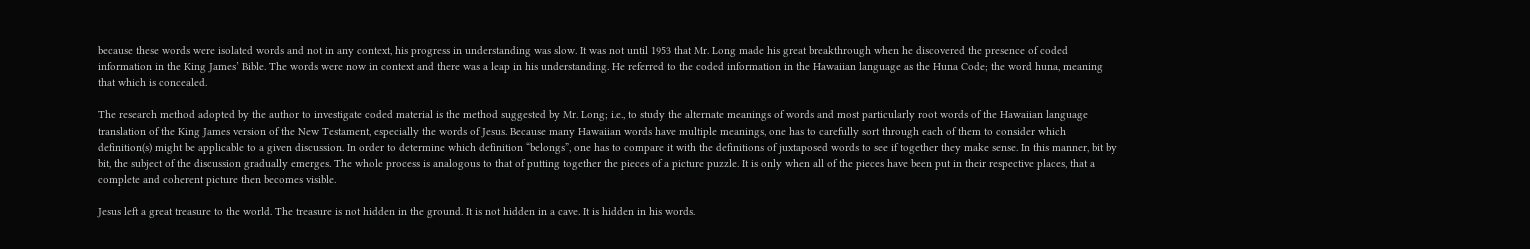because these words were isolated words and not in any context, his progress in understanding was slow. It was not until 1953 that Mr. Long made his great breakthrough when he discovered the presence of coded information in the King James’ Bible. The words were now in context and there was a leap in his understanding. He referred to the coded information in the Hawaiian language as the Huna Code; the word huna, meaning that which is concealed.

The research method adopted by the author to investigate coded material is the method suggested by Mr. Long; i.e., to study the alternate meanings of words and most particularly root words of the Hawaiian language translation of the King James version of the New Testament, especially the words of Jesus. Because many Hawaiian words have multiple meanings, one has to carefully sort through each of them to consider which definition(s) might be applicable to a given discussion. In order to determine which definition “belongs”, one has to compare it with the definitions of juxtaposed words to see if together they make sense. In this manner, bit by bit, the subject of the discussion gradually emerges. The whole process is analogous to that of putting together the pieces of a picture puzzle. It is only when all of the pieces have been put in their respective places, that a complete and coherent picture then becomes visible.

Jesus left a great treasure to the world. The treasure is not hidden in the ground. It is not hidden in a cave. It is hidden in his words.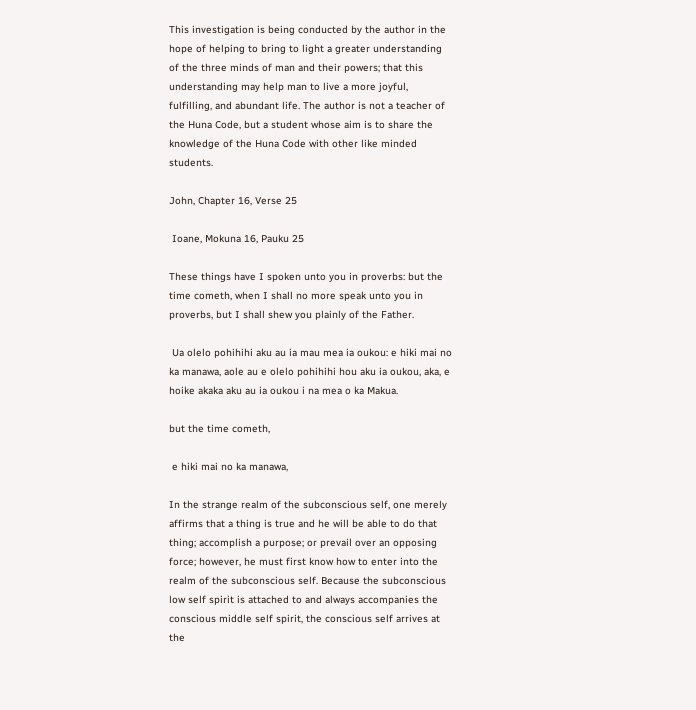This investigation is being conducted by the author in the hope of helping to bring to light a greater understanding of the three minds of man and their powers; that this understanding may help man to live a more joyful, fulfilling, and abundant life. The author is not a teacher of the Huna Code, but a student whose aim is to share the knowledge of the Huna Code with other like minded students.

John, Chapter 16, Verse 25

 Ioane, Mokuna 16, Pauku 25

These things have I spoken unto you in proverbs: but the time cometh, when I shall no more speak unto you in proverbs, but I shall shew you plainly of the Father.

 Ua olelo pohihihi aku au ia mau mea ia oukou: e hiki mai no ka manawa, aole au e olelo pohihihi hou aku ia oukou, aka, e hoike akaka aku au ia oukou i na mea o ka Makua.

but the time cometh,

 e hiki mai no ka manawa,

In the strange realm of the subconscious self, one merely affirms that a thing is true and he will be able to do that thing; accomplish a purpose; or prevail over an opposing force; however, he must first know how to enter into the realm of the subconscious self. Because the subconscious low self spirit is attached to and always accompanies the conscious middle self spirit, the conscious self arrives at the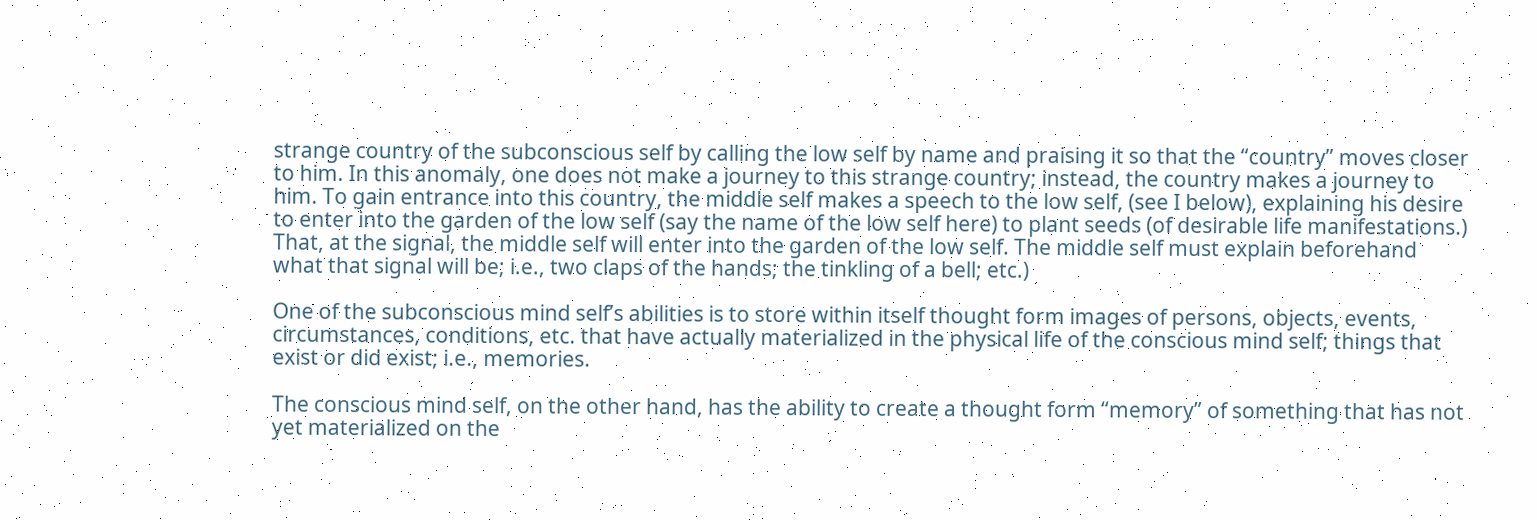strange country of the subconscious self by calling the low self by name and praising it so that the “country” moves closer to him. In this anomaly, one does not make a journey to this strange country; instead, the country makes a journey to him. To gain entrance into this country, the middle self makes a speech to the low self, (see I below), explaining his desire to enter into the garden of the low self (say the name of the low self here) to plant seeds (of desirable life manifestations.) That, at the signal, the middle self will enter into the garden of the low self. The middle self must explain beforehand what that signal will be; i.e., two claps of the hands; the tinkling of a bell; etc.)

One of the subconscious mind self’s abilities is to store within itself thought form images of persons, objects, events, circumstances, conditions, etc. that have actually materialized in the physical life of the conscious mind self; things that exist or did exist; i.e., memories.

The conscious mind self, on the other hand, has the ability to create a thought form “memory” of something that has not yet materialized on the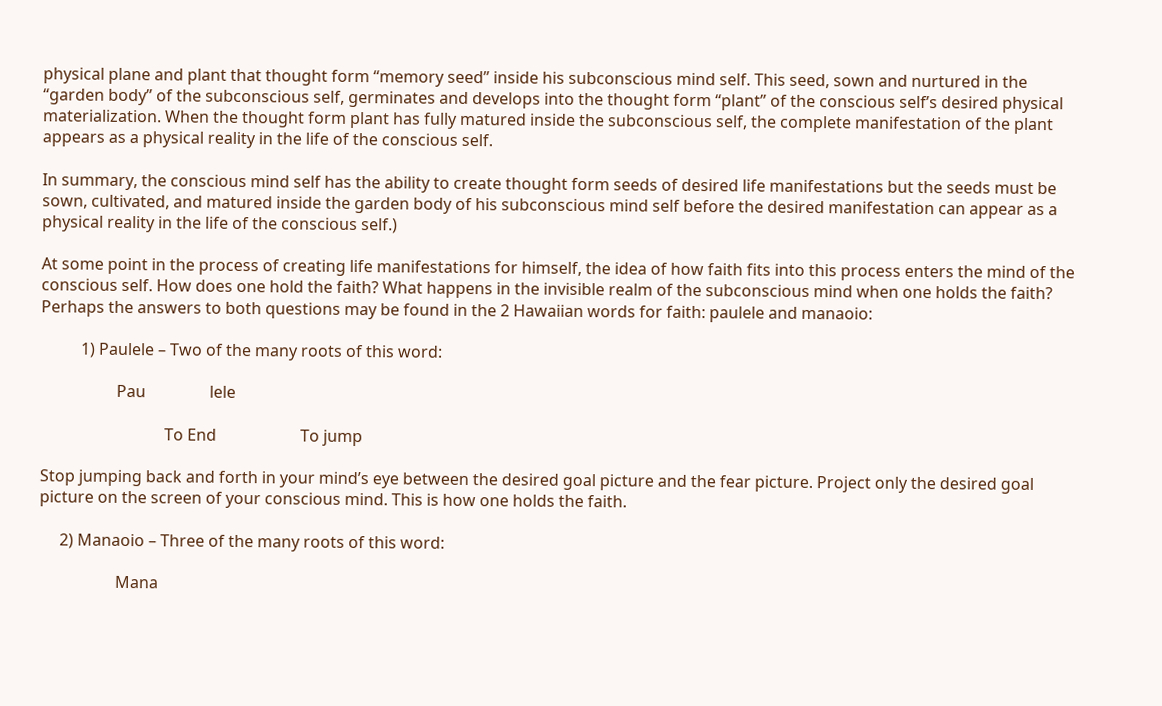physical plane and plant that thought form “memory seed” inside his subconscious mind self. This seed, sown and nurtured in the “garden body” of the subconscious self, germinates and develops into the thought form “plant” of the conscious self’s desired physical materialization. When the thought form plant has fully matured inside the subconscious self, the complete manifestation of the plant appears as a physical reality in the life of the conscious self.

In summary, the conscious mind self has the ability to create thought form seeds of desired life manifestations but the seeds must be sown, cultivated, and matured inside the garden body of his subconscious mind self before the desired manifestation can appear as a physical reality in the life of the conscious self.)

At some point in the process of creating life manifestations for himself, the idea of how faith fits into this process enters the mind of the conscious self. How does one hold the faith? What happens in the invisible realm of the subconscious mind when one holds the faith? Perhaps the answers to both questions may be found in the 2 Hawaiian words for faith: paulele and manaoio:

          1) Paulele – Two of the many roots of this word:

                   Pau                lele

                               To End                     To jump

Stop jumping back and forth in your mind’s eye between the desired goal picture and the fear picture. Project only the desired goal picture on the screen of your conscious mind. This is how one holds the faith.

     2) Manaoio – Three of the many roots of this word:

                   Mana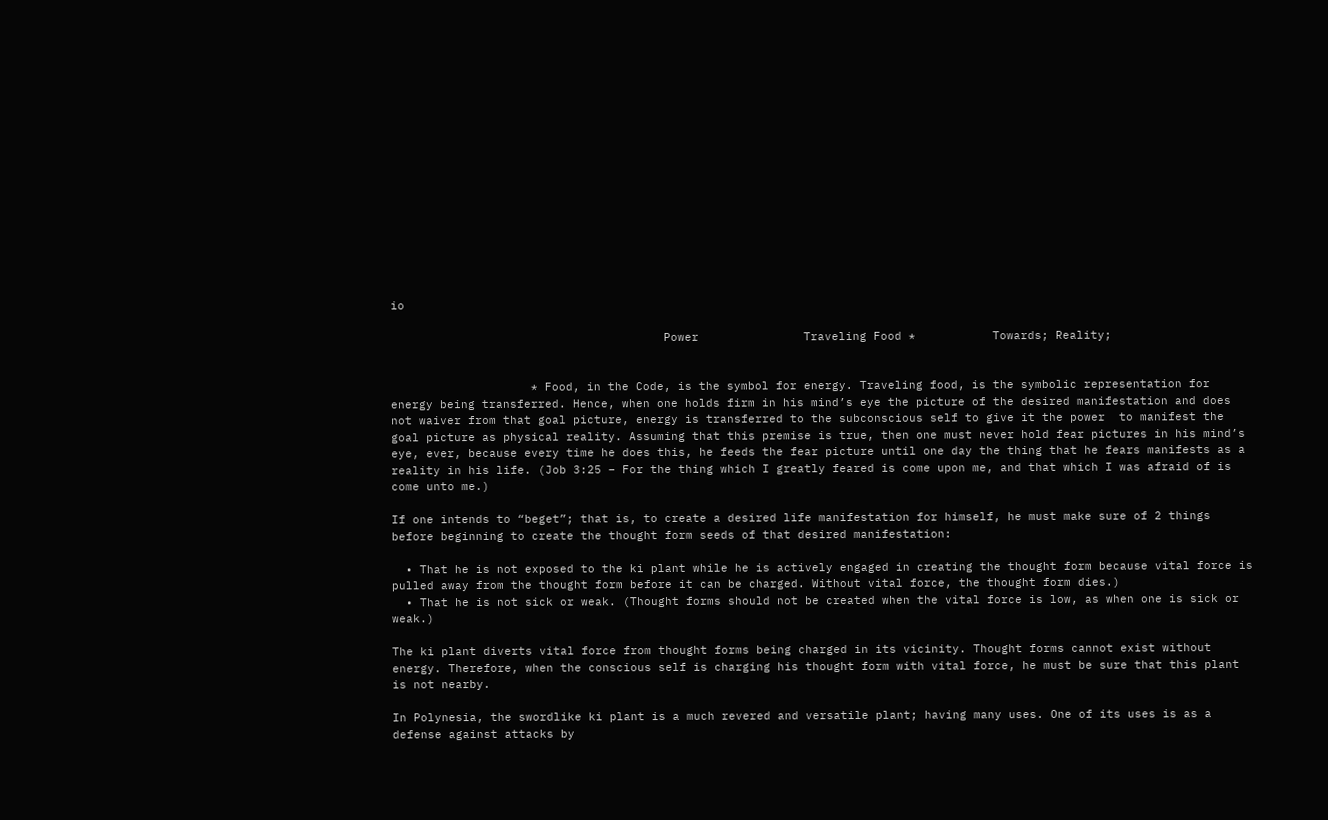io

                                       Power               Traveling Food *           Towards; Reality;


                    * Food, in the Code, is the symbol for energy. Traveling food, is the symbolic representation for energy being transferred. Hence, when one holds firm in his mind’s eye the picture of the desired manifestation and does not waiver from that goal picture, energy is transferred to the subconscious self to give it the power  to manifest the goal picture as physical reality. Assuming that this premise is true, then one must never hold fear pictures in his mind’s eye, ever, because every time he does this, he feeds the fear picture until one day the thing that he fears manifests as a reality in his life. (Job 3:25 – For the thing which I greatly feared is come upon me, and that which I was afraid of is come unto me.)

If one intends to “beget”; that is, to create a desired life manifestation for himself, he must make sure of 2 things before beginning to create the thought form seeds of that desired manifestation:

  • That he is not exposed to the ki plant while he is actively engaged in creating the thought form because vital force is pulled away from the thought form before it can be charged. Without vital force, the thought form dies.)
  • That he is not sick or weak. (Thought forms should not be created when the vital force is low, as when one is sick or weak.)

The ki plant diverts vital force from thought forms being charged in its vicinity. Thought forms cannot exist without energy. Therefore, when the conscious self is charging his thought form with vital force, he must be sure that this plant is not nearby.

In Polynesia, the swordlike ki plant is a much revered and versatile plant; having many uses. One of its uses is as a defense against attacks by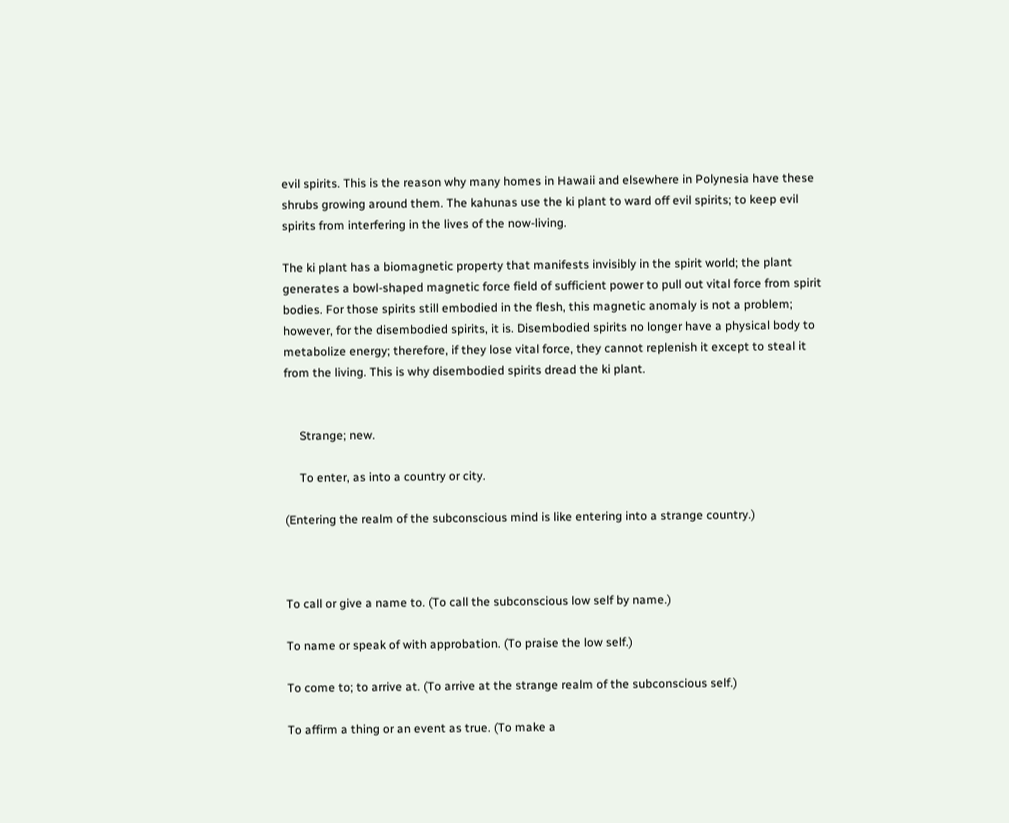evil spirits. This is the reason why many homes in Hawaii and elsewhere in Polynesia have these shrubs growing around them. The kahunas use the ki plant to ward off evil spirits; to keep evil spirits from interfering in the lives of the now-living.

The ki plant has a biomagnetic property that manifests invisibly in the spirit world; the plant generates a bowl-shaped magnetic force field of sufficient power to pull out vital force from spirit bodies. For those spirits still embodied in the flesh, this magnetic anomaly is not a problem; however, for the disembodied spirits, it is. Disembodied spirits no longer have a physical body to metabolize energy; therefore, if they lose vital force, they cannot replenish it except to steal it from the living. This is why disembodied spirits dread the ki plant.


     Strange; new.

     To enter, as into a country or city.

(Entering the realm of the subconscious mind is like entering into a strange country.)



To call or give a name to. (To call the subconscious low self by name.)

To name or speak of with approbation. (To praise the low self.)

To come to; to arrive at. (To arrive at the strange realm of the subconscious self.)

To affirm a thing or an event as true. (To make a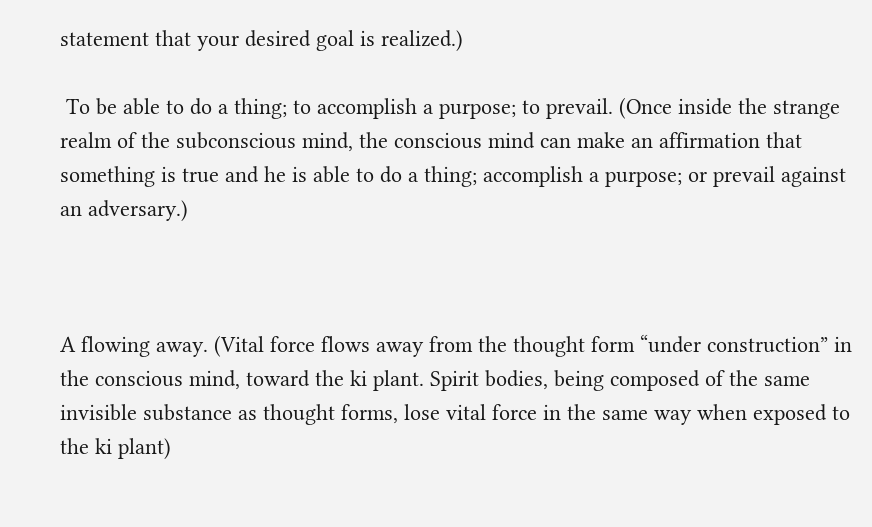statement that your desired goal is realized.)

 To be able to do a thing; to accomplish a purpose; to prevail. (Once inside the strange realm of the subconscious mind, the conscious mind can make an affirmation that something is true and he is able to do a thing; accomplish a purpose; or prevail against an adversary.)



A flowing away. (Vital force flows away from the thought form “under construction” in the conscious mind, toward the ki plant. Spirit bodies, being composed of the same invisible substance as thought forms, lose vital force in the same way when exposed to the ki plant)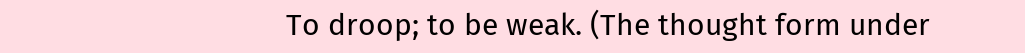To droop; to be weak. (The thought form under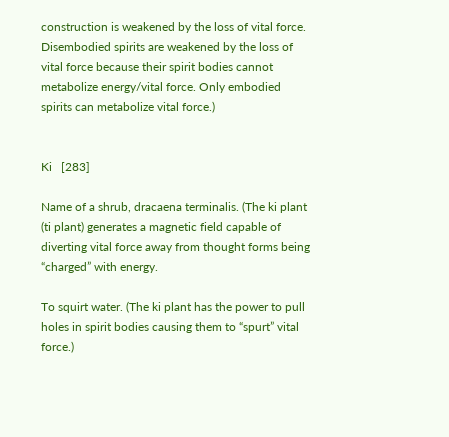construction is weakened by the loss of vital force. Disembodied spirits are weakened by the loss of vital force because their spirit bodies cannot metabolize energy/vital force. Only embodied spirits can metabolize vital force.)


Ki   [283]

Name of a shrub, dracaena terminalis. (The ki plant (ti plant) generates a magnetic field capable of diverting vital force away from thought forms being “charged” with energy.

To squirt water. (The ki plant has the power to pull holes in spirit bodies causing them to “spurt” vital force.)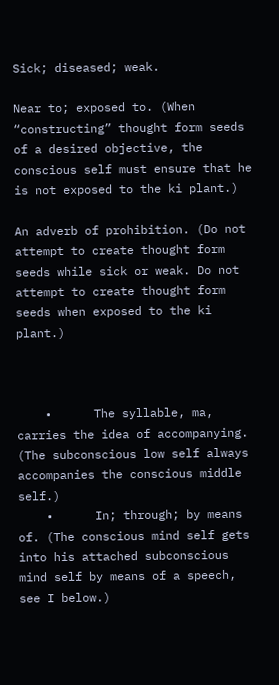Sick; diseased; weak.

Near to; exposed to. (When “constructing” thought form seeds of a desired objective, the conscious self must ensure that he is not exposed to the ki plant.)

An adverb of prohibition. (Do not attempt to create thought form seeds while sick or weak. Do not attempt to create thought form seeds when exposed to the ki plant.)



    •      The syllable, ma, carries the idea of accompanying. (The subconscious low self always accompanies the conscious middle self.)
    •      In; through; by means of. (The conscious mind self gets into his attached subconscious mind self by means of a speech, see I below.)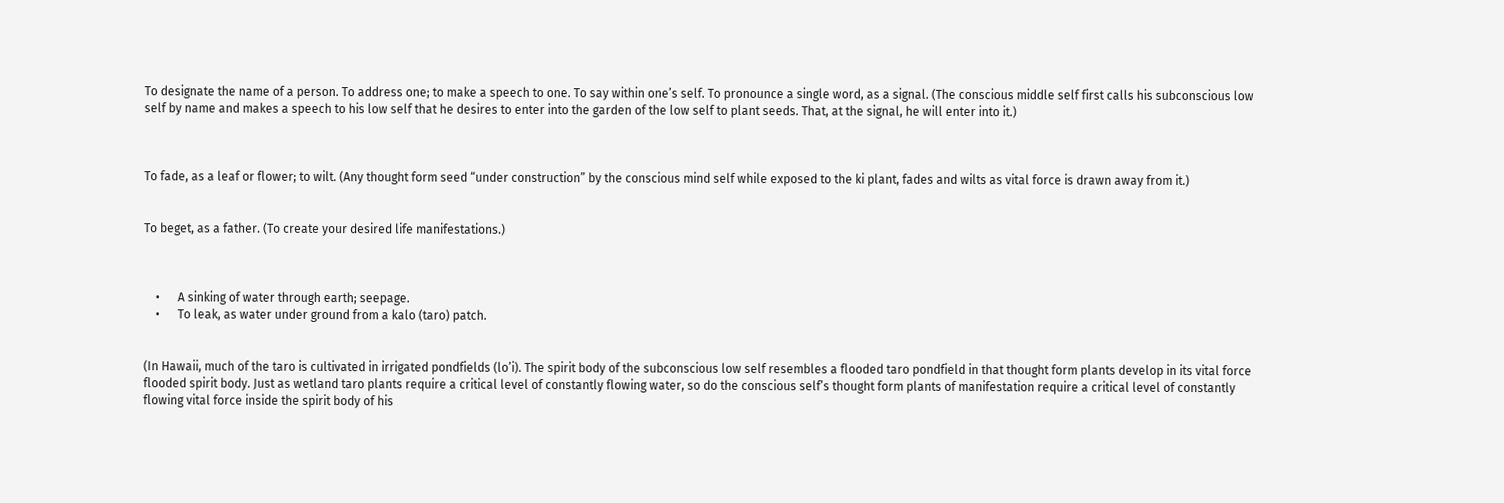To designate the name of a person. To address one; to make a speech to one. To say within one’s self. To pronounce a single word, as a signal. (The conscious middle self first calls his subconscious low self by name and makes a speech to his low self that he desires to enter into the garden of the low self to plant seeds. That, at the signal, he will enter into it.)



To fade, as a leaf or flower; to wilt. (Any thought form seed “under construction” by the conscious mind self while exposed to the ki plant, fades and wilts as vital force is drawn away from it.)


To beget, as a father. (To create your desired life manifestations.)



    •      A sinking of water through earth; seepage.
    •      To leak, as water under ground from a kalo (taro) patch.


(In Hawaii, much of the taro is cultivated in irrigated pondfields (lo’i). The spirit body of the subconscious low self resembles a flooded taro pondfield in that thought form plants develop in its vital force flooded spirit body. Just as wetland taro plants require a critical level of constantly flowing water, so do the conscious self’s thought form plants of manifestation require a critical level of constantly flowing vital force inside the spirit body of his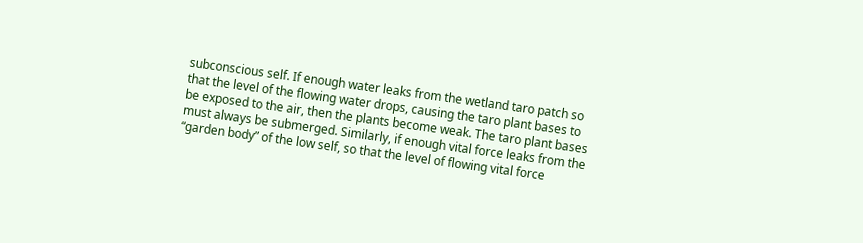subconscious self. If enough water leaks from the wetland taro patch so that the level of the flowing water drops, causing the taro plant bases to be exposed to the air, then the plants become weak. The taro plant bases must always be submerged. Similarly, if enough vital force leaks from the “garden body” of the low self, so that the level of flowing vital force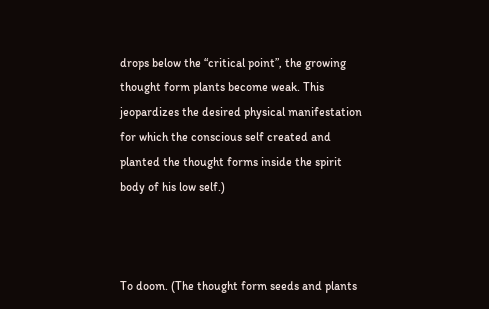drops below the “critical point”, the growing thought form plants become weak. This jeopardizes the desired physical manifestation for which the conscious self created and planted the thought forms inside the spirit body of his low self.)



To doom. (The thought form seeds and plants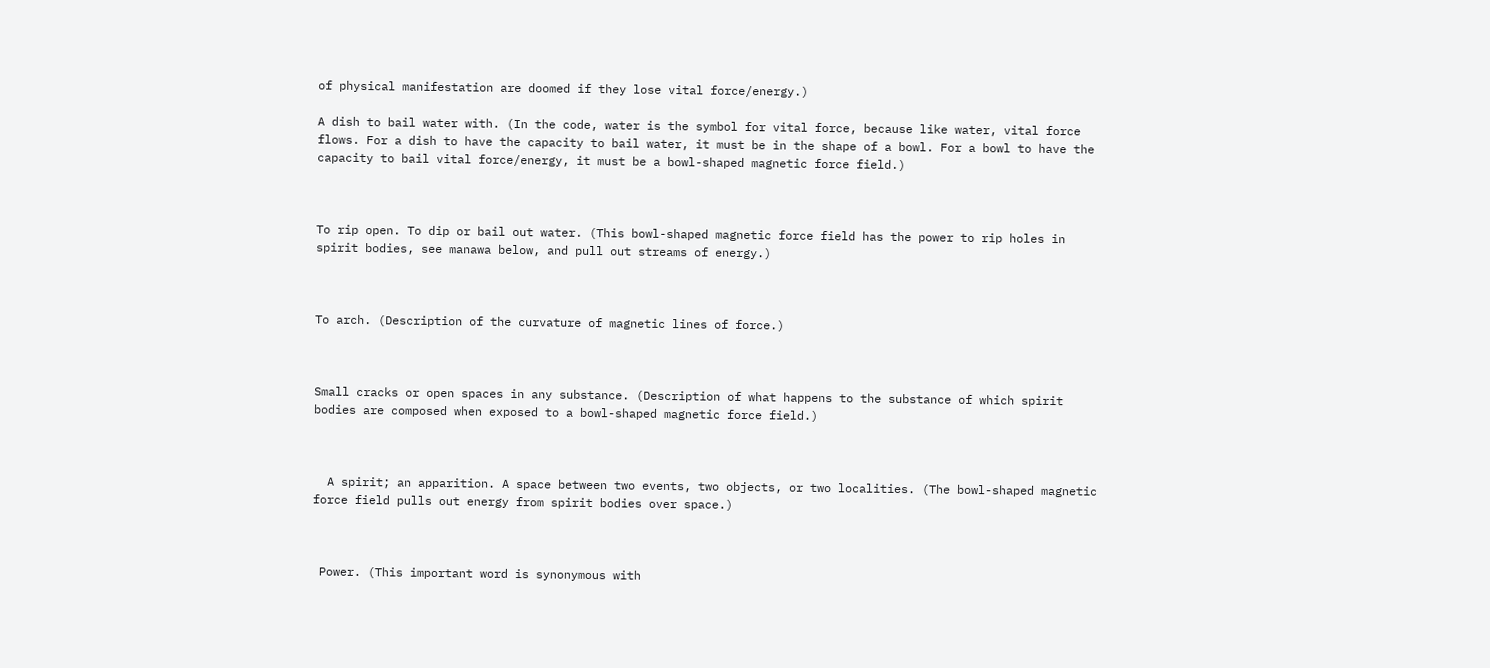of physical manifestation are doomed if they lose vital force/energy.)

A dish to bail water with. (In the code, water is the symbol for vital force, because like water, vital force flows. For a dish to have the capacity to bail water, it must be in the shape of a bowl. For a bowl to have the capacity to bail vital force/energy, it must be a bowl-shaped magnetic force field.)



To rip open. To dip or bail out water. (This bowl-shaped magnetic force field has the power to rip holes in spirit bodies, see manawa below, and pull out streams of energy.)



To arch. (Description of the curvature of magnetic lines of force.)



Small cracks or open spaces in any substance. (Description of what happens to the substance of which spirit bodies are composed when exposed to a bowl-shaped magnetic force field.)



  A spirit; an apparition. A space between two events, two objects, or two localities. (The bowl-shaped magnetic force field pulls out energy from spirit bodies over space.)



 Power. (This important word is synonymous with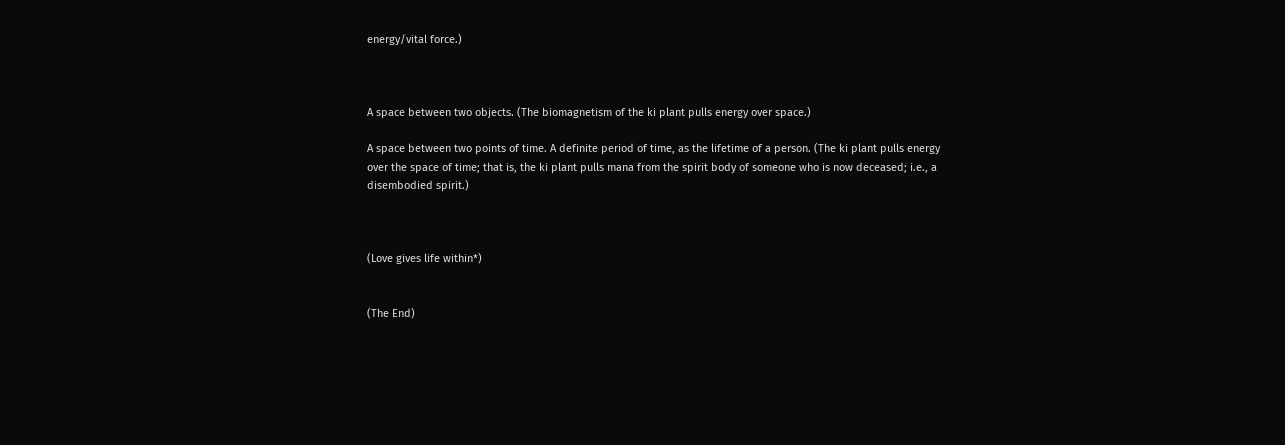energy/vital force.)



A space between two objects. (The biomagnetism of the ki plant pulls energy over space.)

A space between two points of time. A definite period of time, as the lifetime of a person. (The ki plant pulls energy over the space of time; that is, the ki plant pulls mana from the spirit body of someone who is now deceased; i.e., a disembodied spirit.)



(Love gives life within*)


(The End)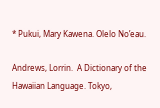* Pukui, Mary Kawena. Olelo No’eau.

Andrews, Lorrin.  A Dictionary of the Hawaiian Language. Tokyo,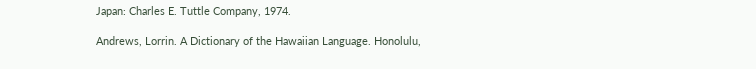Japan: Charles E. Tuttle Company, 1974.

Andrews, Lorrin. A Dictionary of the Hawaiian Language. Honolulu,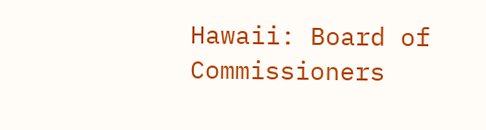Hawaii: Board of Commissioners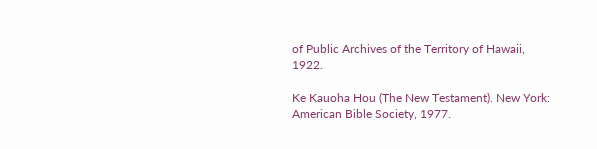of Public Archives of the Territory of Hawaii, 1922.

Ke Kauoha Hou (The New Testament). New York: American Bible Society, 1977.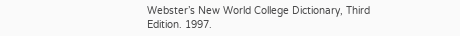Webster’s New World College Dictionary, Third Edition. 1997.